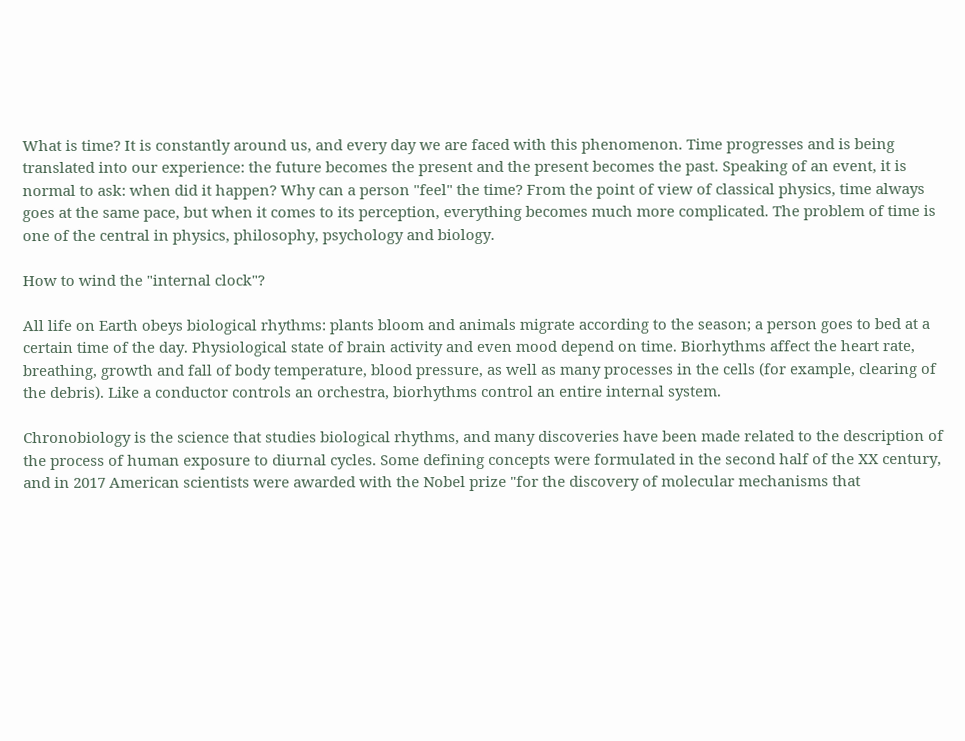What is time? It is constantly around us, and every day we are faced with this phenomenon. Time progresses and is being translated into our experience: the future becomes the present and the present becomes the past. Speaking of an event, it is normal to ask: when did it happen? Why can a person "feel" the time? From the point of view of classical physics, time always goes at the same pace, but when it comes to its perception, everything becomes much more complicated. The problem of time is one of the central in physics, philosophy, psychology and biology.

How to wind the "internal clock"?

All life on Earth obeys biological rhythms: plants bloom and animals migrate according to the season; a person goes to bed at a certain time of the day. Physiological state of brain activity and even mood depend on time. Biorhythms affect the heart rate, breathing, growth and fall of body temperature, blood pressure, as well as many processes in the cells (for example, clearing of the debris). Like a conductor controls an orchestra, biorhythms control an entire internal system.

Chronobiology is the science that studies biological rhythms, and many discoveries have been made related to the description of the process of human exposure to diurnal cycles. Some defining concepts were formulated in the second half of the XX century, and in 2017 American scientists were awarded with the Nobel prize "for the discovery of molecular mechanisms that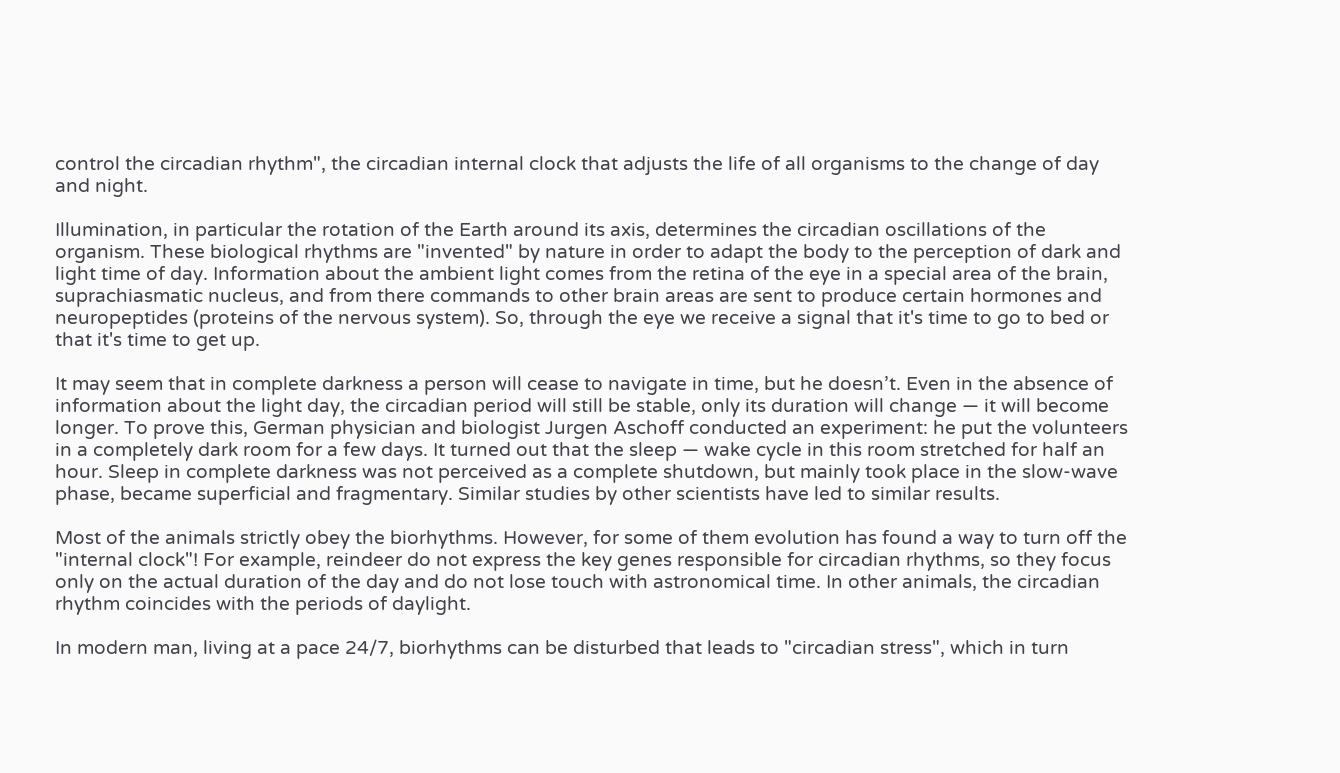control the circadian rhythm", the circadian internal clock that adjusts the life of all organisms to the change of day and night.

Illumination, in particular the rotation of the Earth around its axis, determines the circadian oscillations of the organism. These biological rhythms are "invented" by nature in order to adapt the body to the perception of dark and light time of day. Information about the ambient light comes from the retina of the eye in a special area of the brain, suprachiasmatic nucleus, and from there commands to other brain areas are sent to produce certain hormones and neuropeptides (proteins of the nervous system). So, through the eye we receive a signal that it's time to go to bed or that it's time to get up.

It may seem that in complete darkness a person will cease to navigate in time, but he doesn’t. Even in the absence of information about the light day, the circadian period will still be stable, only its duration will change — it will become longer. To prove this, German physician and biologist Jurgen Aschoff conducted an experiment: he put the volunteers in a completely dark room for a few days. It turned out that the sleep — wake cycle in this room stretched for half an hour. Sleep in complete darkness was not perceived as a complete shutdown, but mainly took place in the slow-wave phase, became superficial and fragmentary. Similar studies by other scientists have led to similar results.

Most of the animals strictly obey the biorhythms. However, for some of them evolution has found a way to turn off the "internal clock"! For example, reindeer do not express the key genes responsible for circadian rhythms, so they focus only on the actual duration of the day and do not lose touch with astronomical time. In other animals, the circadian rhythm coincides with the periods of daylight.

In modern man, living at a pace 24/7, biorhythms can be disturbed that leads to "circadian stress", which in turn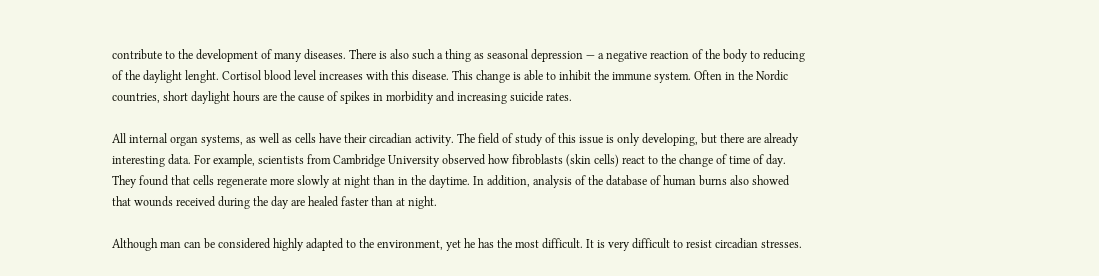contribute to the development of many diseases. There is also such a thing as seasonal depression — a negative reaction of the body to reducing of the daylight lenght. Cortisol blood level increases with this disease. This change is able to inhibit the immune system. Often in the Nordic countries, short daylight hours are the cause of spikes in morbidity and increasing suicide rates.

All internal organ systems, as well as cells have their circadian activity. The field of study of this issue is only developing, but there are already interesting data. For example, scientists from Cambridge University observed how fibroblasts (skin cells) react to the change of time of day. They found that cells regenerate more slowly at night than in the daytime. In addition, analysis of the database of human burns also showed that wounds received during the day are healed faster than at night.

Although man can be considered highly adapted to the environment, yet he has the most difficult. It is very difficult to resist circadian stresses.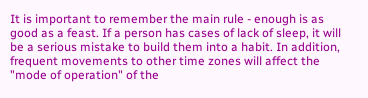It is important to remember the main rule - enough is as good as a feast. If a person has cases of lack of sleep, it will be a serious mistake to build them into a habit. In addition, frequent movements to other time zones will affect the "mode of operation" of the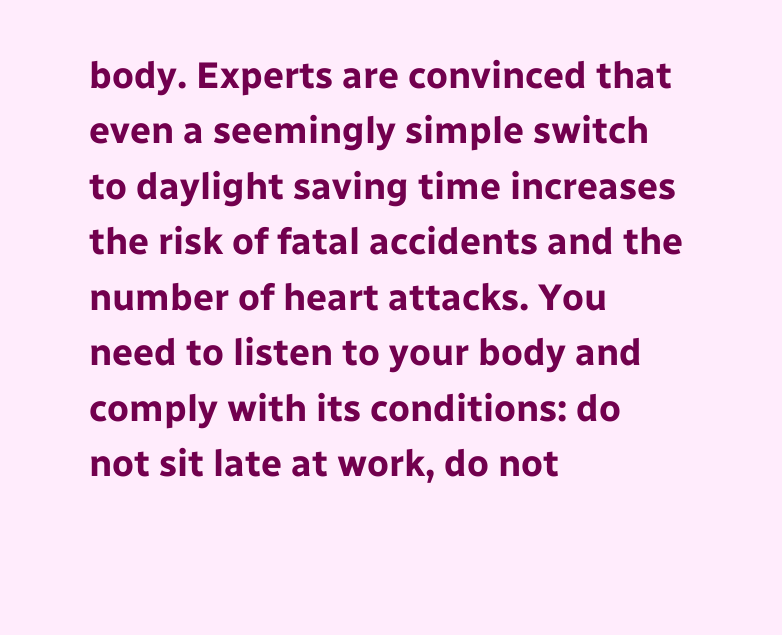body. Experts are convinced that even a seemingly simple switch to daylight saving time increases the risk of fatal accidents and the number of heart attacks. You need to listen to your body and comply with its conditions: do not sit late at work, do not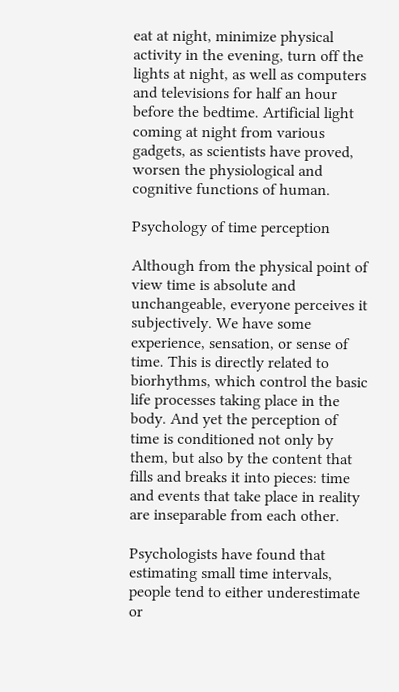eat at night, minimize physical activity in the evening, turn off the lights at night, as well as computers and televisions for half an hour before the bedtime. Artificial light coming at night from various gadgets, as scientists have proved, worsen the physiological and cognitive functions of human.

Psychology of time perception

Although from the physical point of view time is absolute and unchangeable, everyone perceives it subjectively. We have some experience, sensation, or sense of time. This is directly related to biorhythms, which control the basic life processes taking place in the body. And yet the perception of time is conditioned not only by them, but also by the content that fills and breaks it into pieces: time and events that take place in reality are inseparable from each other.

Psychologists have found that estimating small time intervals, people tend to either underestimate or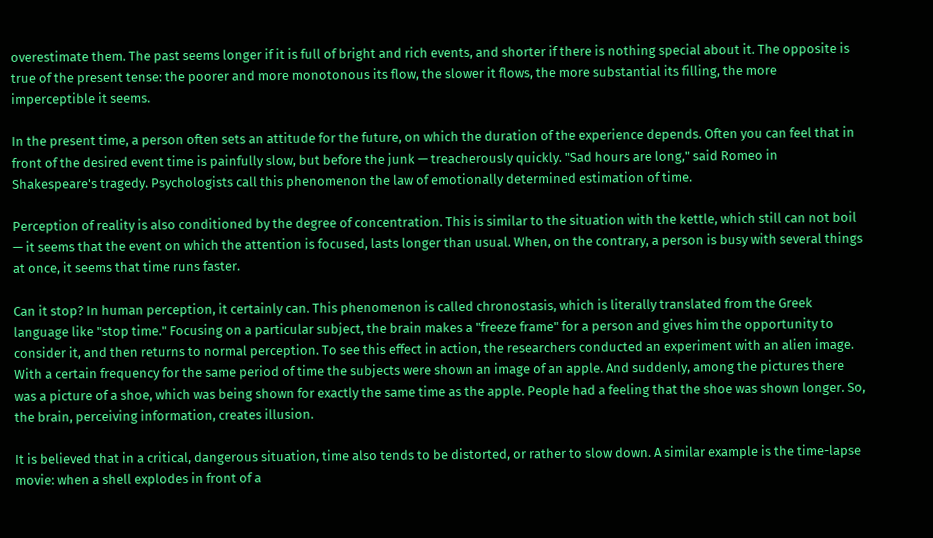overestimate them. The past seems longer if it is full of bright and rich events, and shorter if there is nothing special about it. The opposite is true of the present tense: the poorer and more monotonous its flow, the slower it flows, the more substantial its filling, the more imperceptible it seems.

In the present time, a person often sets an attitude for the future, on which the duration of the experience depends. Often you can feel that in front of the desired event time is painfully slow, but before the junk — treacherously quickly. "Sad hours are long," said Romeo in Shakespeare's tragedy. Psychologists call this phenomenon the law of emotionally determined estimation of time.

Perception of reality is also conditioned by the degree of concentration. This is similar to the situation with the kettle, which still can not boil — it seems that the event on which the attention is focused, lasts longer than usual. When, on the contrary, a person is busy with several things at once, it seems that time runs faster.

Can it stop? In human perception, it certainly can. This phenomenon is called chronostasis, which is literally translated from the Greek language like "stop time." Focusing on a particular subject, the brain makes a "freeze frame" for a person and gives him the opportunity to consider it, and then returns to normal perception. To see this effect in action, the researchers conducted an experiment with an alien image. With a certain frequency for the same period of time the subjects were shown an image of an apple. And suddenly, among the pictures there was a picture of a shoe, which was being shown for exactly the same time as the apple. People had a feeling that the shoe was shown longer. So, the brain, perceiving information, creates illusion.

It is believed that in a critical, dangerous situation, time also tends to be distorted, or rather to slow down. A similar example is the time-lapse movie: when a shell explodes in front of a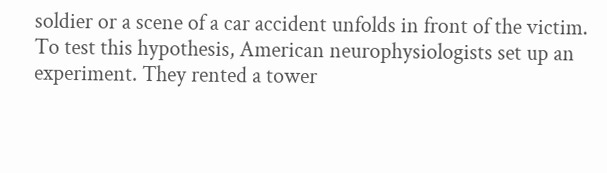soldier or a scene of a car accident unfolds in front of the victim. To test this hypothesis, American neurophysiologists set up an experiment. They rented a tower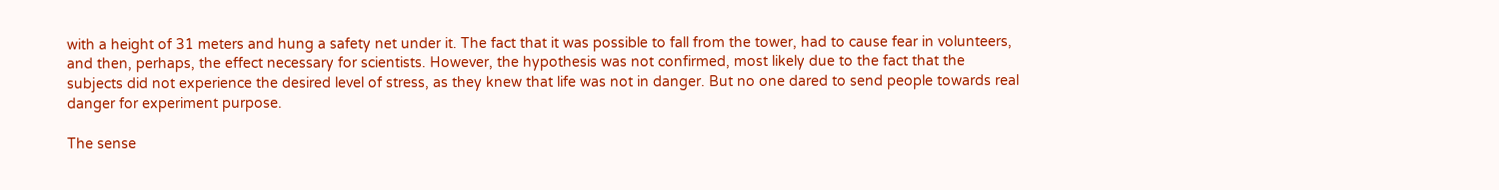with a height of 31 meters and hung a safety net under it. The fact that it was possible to fall from the tower, had to cause fear in volunteers, and then, perhaps, the effect necessary for scientists. However, the hypothesis was not confirmed, most likely due to the fact that the subjects did not experience the desired level of stress, as they knew that life was not in danger. But no one dared to send people towards real danger for experiment purpose.

The sense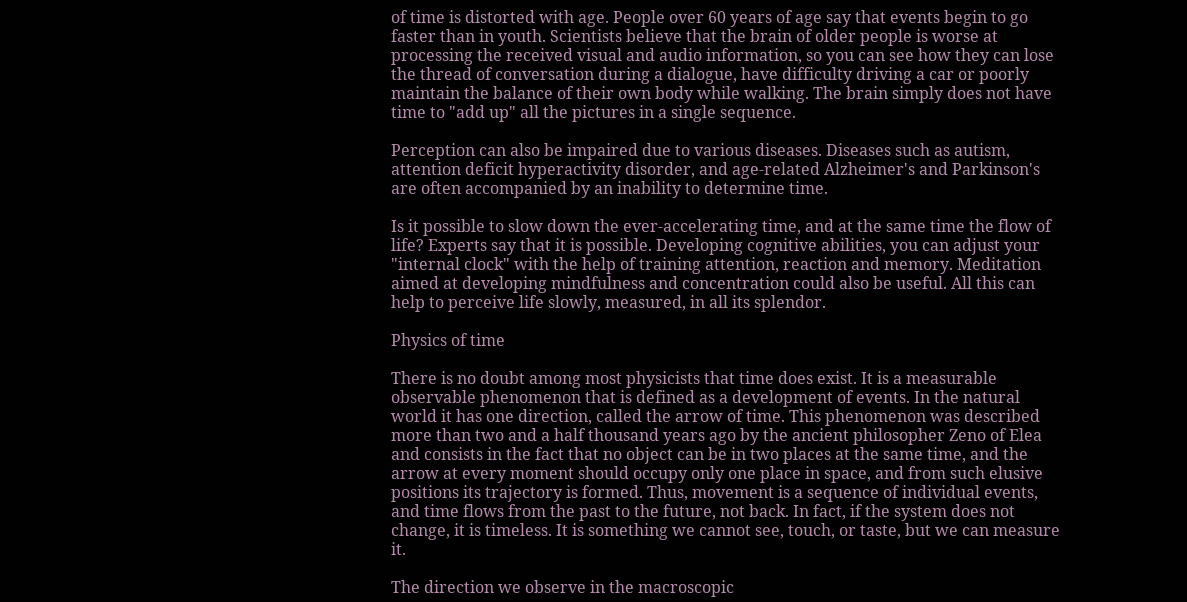of time is distorted with age. People over 60 years of age say that events begin to go faster than in youth. Scientists believe that the brain of older people is worse at processing the received visual and audio information, so you can see how they can lose the thread of conversation during a dialogue, have difficulty driving a car or poorly maintain the balance of their own body while walking. The brain simply does not have time to "add up" all the pictures in a single sequence.

Perception can also be impaired due to various diseases. Diseases such as autism, attention deficit hyperactivity disorder, and age-related Alzheimer's and Parkinson's are often accompanied by an inability to determine time.

Is it possible to slow down the ever-accelerating time, and at the same time the flow of life? Experts say that it is possible. Developing cognitive abilities, you can adjust your "internal clock" with the help of training attention, reaction and memory. Meditation aimed at developing mindfulness and concentration could also be useful. All this can help to perceive life slowly, measured, in all its splendor.

Physics of time

There is no doubt among most physicists that time does exist. It is a measurable observable phenomenon that is defined as a development of events. In the natural world it has one direction, called the arrow of time. This phenomenon was described more than two and a half thousand years ago by the ancient philosopher Zeno of Elea and consists in the fact that no object can be in two places at the same time, and the arrow at every moment should occupy only one place in space, and from such elusive positions its trajectory is formed. Thus, movement is a sequence of individual events, and time flows from the past to the future, not back. In fact, if the system does not change, it is timeless. It is something we cannot see, touch, or taste, but we can measure it.

The direction we observe in the macroscopic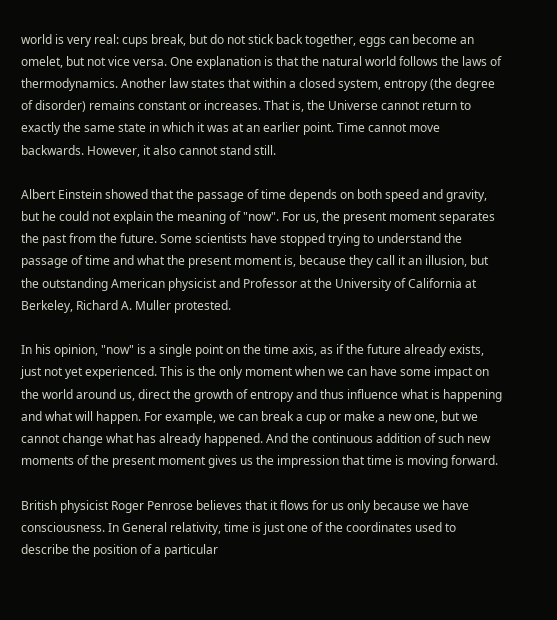world is very real: cups break, but do not stick back together, eggs can become an omelet, but not vice versa. One explanation is that the natural world follows the laws of thermodynamics. Another law states that within a closed system, entropy (the degree of disorder) remains constant or increases. That is, the Universe cannot return to exactly the same state in which it was at an earlier point. Time cannot move backwards. However, it also cannot stand still.

Albert Einstein showed that the passage of time depends on both speed and gravity, but he could not explain the meaning of "now". For us, the present moment separates the past from the future. Some scientists have stopped trying to understand the passage of time and what the present moment is, because they call it an illusion, but the outstanding American physicist and Professor at the University of California at Berkeley, Richard A. Muller protested.

In his opinion, "now" is a single point on the time axis, as if the future already exists, just not yet experienced. This is the only moment when we can have some impact on the world around us, direct the growth of entropy and thus influence what is happening and what will happen. For example, we can break a cup or make a new one, but we cannot change what has already happened. And the continuous addition of such new moments of the present moment gives us the impression that time is moving forward.

British physicist Roger Penrose believes that it flows for us only because we have consciousness. In General relativity, time is just one of the coordinates used to describe the position of a particular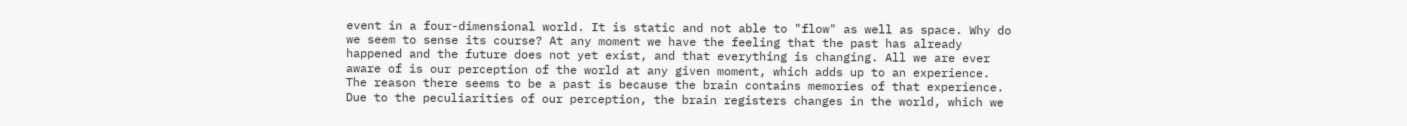event in a four-dimensional world. It is static and not able to "flow" as well as space. Why do we seem to sense its course? At any moment we have the feeling that the past has already happened and the future does not yet exist, and that everything is changing. All we are ever aware of is our perception of the world at any given moment, which adds up to an experience. The reason there seems to be a past is because the brain contains memories of that experience. Due to the peculiarities of our perception, the brain registers changes in the world, which we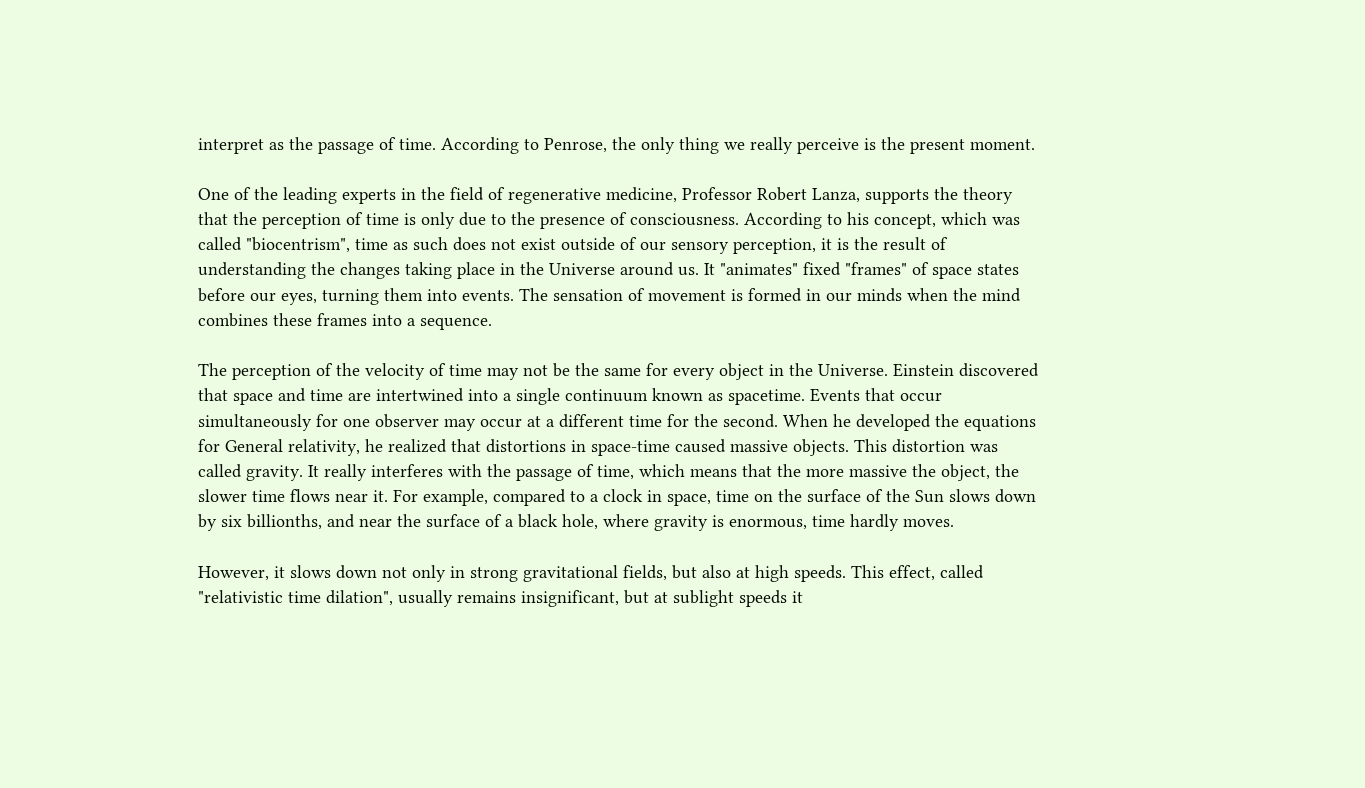interpret as the passage of time. According to Penrose, the only thing we really perceive is the present moment.

One of the leading experts in the field of regenerative medicine, Professor Robert Lanza, supports the theory that the perception of time is only due to the presence of consciousness. According to his concept, which was called "biocentrism", time as such does not exist outside of our sensory perception, it is the result of understanding the changes taking place in the Universe around us. It "animates" fixed "frames" of space states before our eyes, turning them into events. The sensation of movement is formed in our minds when the mind combines these frames into a sequence.

The perception of the velocity of time may not be the same for every object in the Universe. Einstein discovered that space and time are intertwined into a single continuum known as spacetime. Events that occur simultaneously for one observer may occur at a different time for the second. When he developed the equations for General relativity, he realized that distortions in space-time caused massive objects. This distortion was called gravity. It really interferes with the passage of time, which means that the more massive the object, the slower time flows near it. For example, compared to a clock in space, time on the surface of the Sun slows down by six billionths, and near the surface of a black hole, where gravity is enormous, time hardly moves.

However, it slows down not only in strong gravitational fields, but also at high speeds. This effect, called "relativistic time dilation", usually remains insignificant, but at sublight speeds it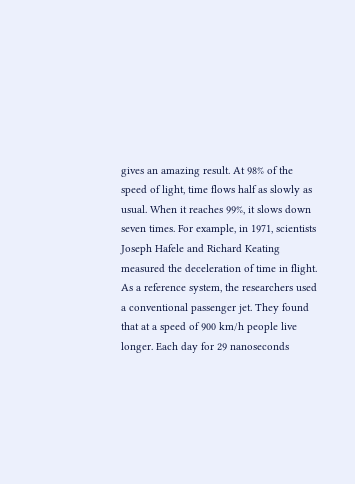gives an amazing result. At 98% of the speed of light, time flows half as slowly as usual. When it reaches 99%, it slows down seven times. For example, in 1971, scientists Joseph Hafele and Richard Keating measured the deceleration of time in flight. As a reference system, the researchers used a conventional passenger jet. They found that at a speed of 900 km/h people live longer. Each day for 29 nanoseconds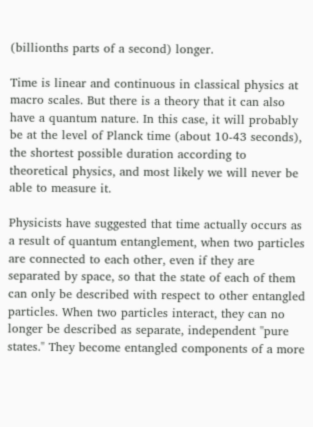(billionths parts of a second) longer.

Time is linear and continuous in classical physics at macro scales. But there is a theory that it can also have a quantum nature. In this case, it will probably be at the level of Planck time (about 10-43 seconds), the shortest possible duration according to theoretical physics, and most likely we will never be able to measure it.

Physicists have suggested that time actually occurs as a result of quantum entanglement, when two particles are connected to each other, even if they are separated by space, so that the state of each of them can only be described with respect to other entangled particles. When two particles interact, they can no longer be described as separate, independent "pure states." They become entangled components of a more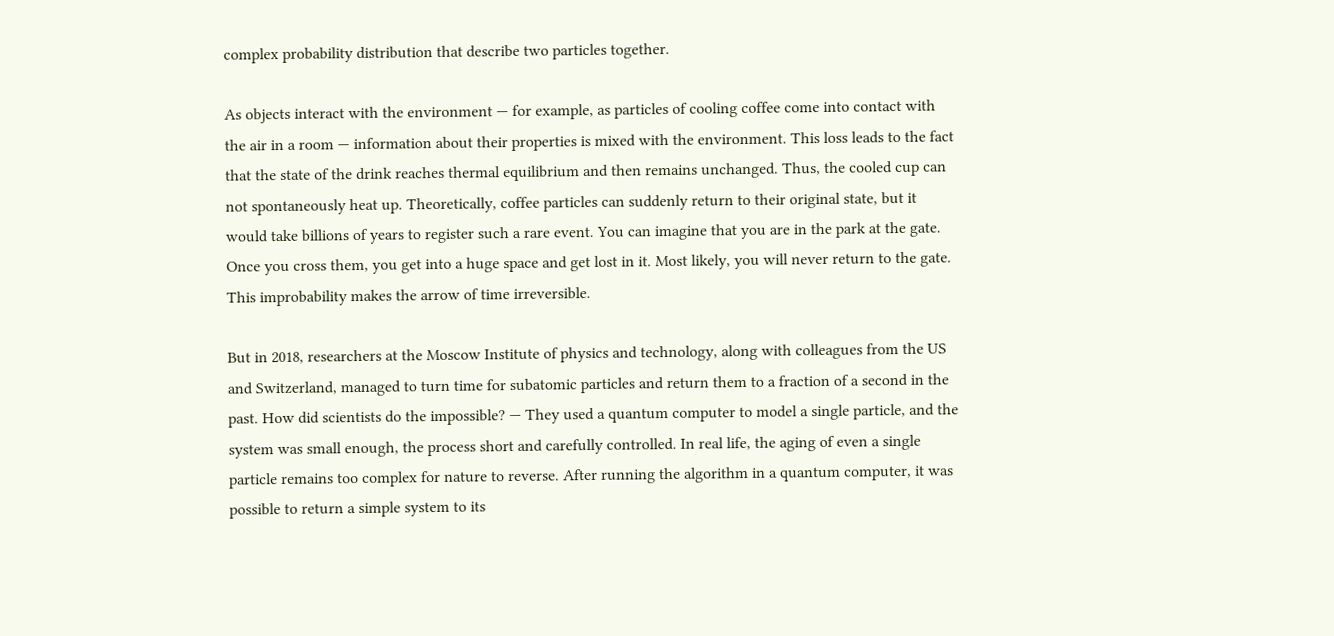complex probability distribution that describe two particles together.

As objects interact with the environment — for example, as particles of cooling coffee come into contact with the air in a room — information about their properties is mixed with the environment. This loss leads to the fact that the state of the drink reaches thermal equilibrium and then remains unchanged. Thus, the cooled cup can not spontaneously heat up. Theoretically, coffee particles can suddenly return to their original state, but it would take billions of years to register such a rare event. You can imagine that you are in the park at the gate. Once you cross them, you get into a huge space and get lost in it. Most likely, you will never return to the gate. This improbability makes the arrow of time irreversible.

But in 2018, researchers at the Moscow Institute of physics and technology, along with colleagues from the US and Switzerland, managed to turn time for subatomic particles and return them to a fraction of a second in the past. How did scientists do the impossible? — They used a quantum computer to model a single particle, and the system was small enough, the process short and carefully controlled. In real life, the aging of even a single particle remains too complex for nature to reverse. After running the algorithm in a quantum computer, it was possible to return a simple system to its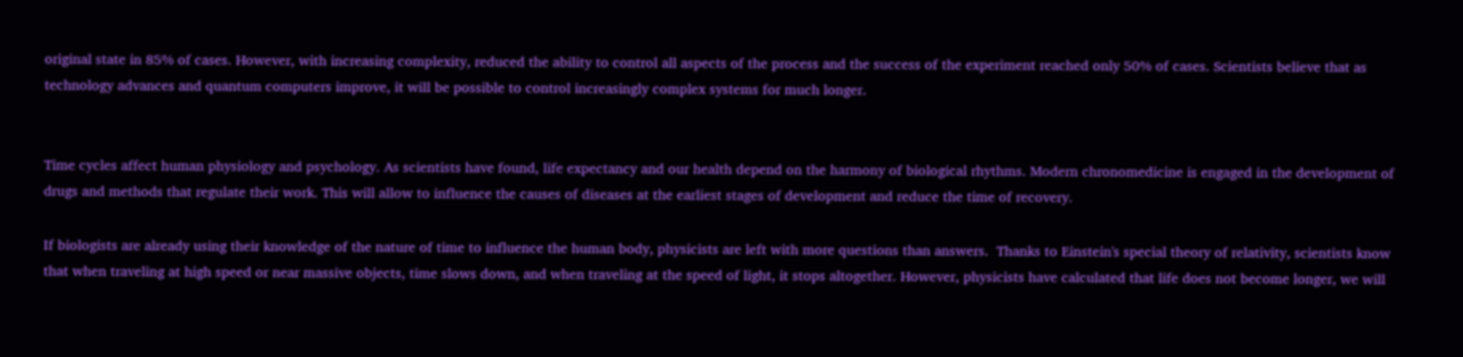original state in 85% of cases. However, with increasing complexity, reduced the ability to control all aspects of the process and the success of the experiment reached only 50% of cases. Scientists believe that as technology advances and quantum computers improve, it will be possible to control increasingly complex systems for much longer.


Time cycles affect human physiology and psychology. As scientists have found, life expectancy and our health depend on the harmony of biological rhythms. Modern chronomedicine is engaged in the development of drugs and methods that regulate their work. This will allow to influence the causes of diseases at the earliest stages of development and reduce the time of recovery.

If biologists are already using their knowledge of the nature of time to influence the human body, physicists are left with more questions than answers.  Thanks to Einstein's special theory of relativity, scientists know that when traveling at high speed or near massive objects, time slows down, and when traveling at the speed of light, it stops altogether. However, physicists have calculated that life does not become longer, we will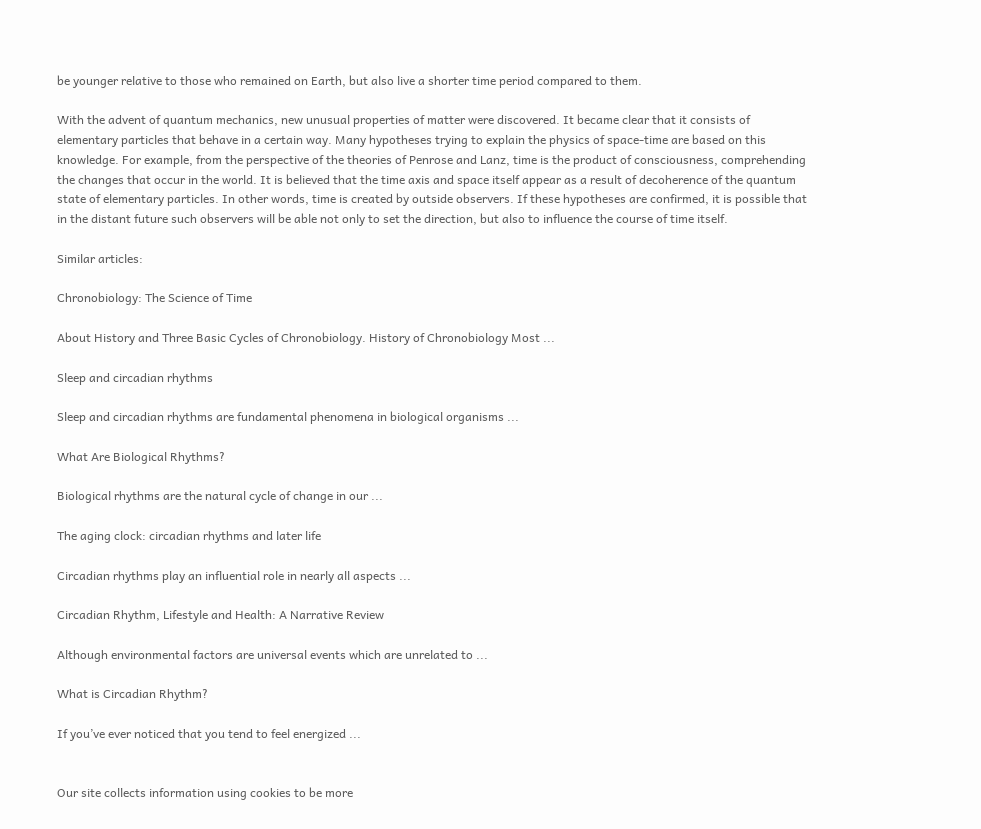be younger relative to those who remained on Earth, but also live a shorter time period compared to them.

With the advent of quantum mechanics, new unusual properties of matter were discovered. It became clear that it consists of elementary particles that behave in a certain way. Many hypotheses trying to explain the physics of space-time are based on this knowledge. For example, from the perspective of the theories of Penrose and Lanz, time is the product of consciousness, comprehending the changes that occur in the world. It is believed that the time axis and space itself appear as a result of decoherence of the quantum state of elementary particles. In other words, time is created by outside observers. If these hypotheses are confirmed, it is possible that in the distant future such observers will be able not only to set the direction, but also to influence the course of time itself.

Similar articles:

Chronobiology: The Science of Time

About History and Three Basic Cycles of Chronobiology. History of Chronobiology Most ...

Sleep and circadian rhythms

Sleep and circadian rhythms are fundamental phenomena in biological organisms ...

What Are Biological Rhythms?

Biological rhythms are the natural cycle of change in our ...

The aging clock: circadian rhythms and later life

Circadian rhythms play an influential role in nearly all aspects ...

Circadian Rhythm, Lifestyle and Health: A Narrative Review

Although environmental factors are universal events which are unrelated to ...

What is Circadian Rhythm?

If you’ve ever noticed that you tend to feel energized ...


Our site collects information using cookies to be more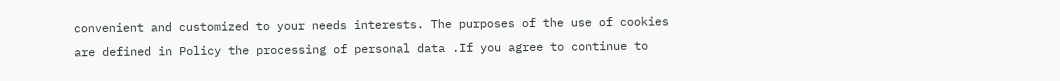convenient and customized to your needs interests. The purposes of the use of cookies are defined in Policy the processing of personal data .If you agree to continue to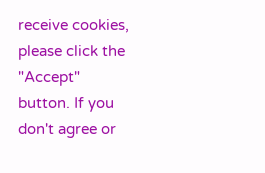receive cookies, please click the "Accept" button. If you don't agree or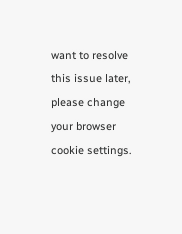want to resolve this issue later, please change your browser cookie settings.